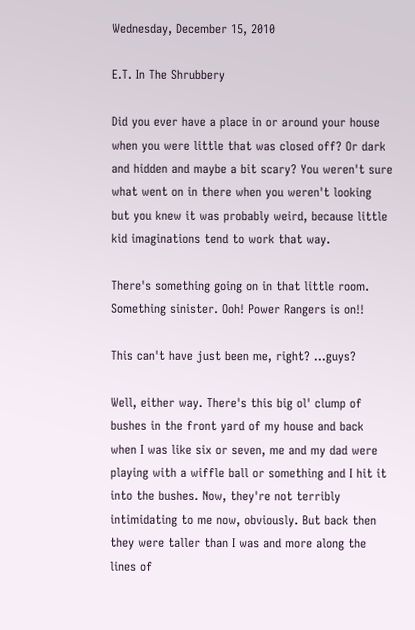Wednesday, December 15, 2010

E.T. In The Shrubbery

Did you ever have a place in or around your house when you were little that was closed off? Or dark and hidden and maybe a bit scary? You weren't sure what went on in there when you weren't looking but you knew it was probably weird, because little kid imaginations tend to work that way.

There's something going on in that little room. Something sinister. Ooh! Power Rangers is on!!

This can't have just been me, right? ...guys?

Well, either way. There's this big ol' clump of bushes in the front yard of my house and back when I was like six or seven, me and my dad were playing with a wiffle ball or something and I hit it into the bushes. Now, they're not terribly intimidating to me now, obviously. But back then they were taller than I was and more along the lines of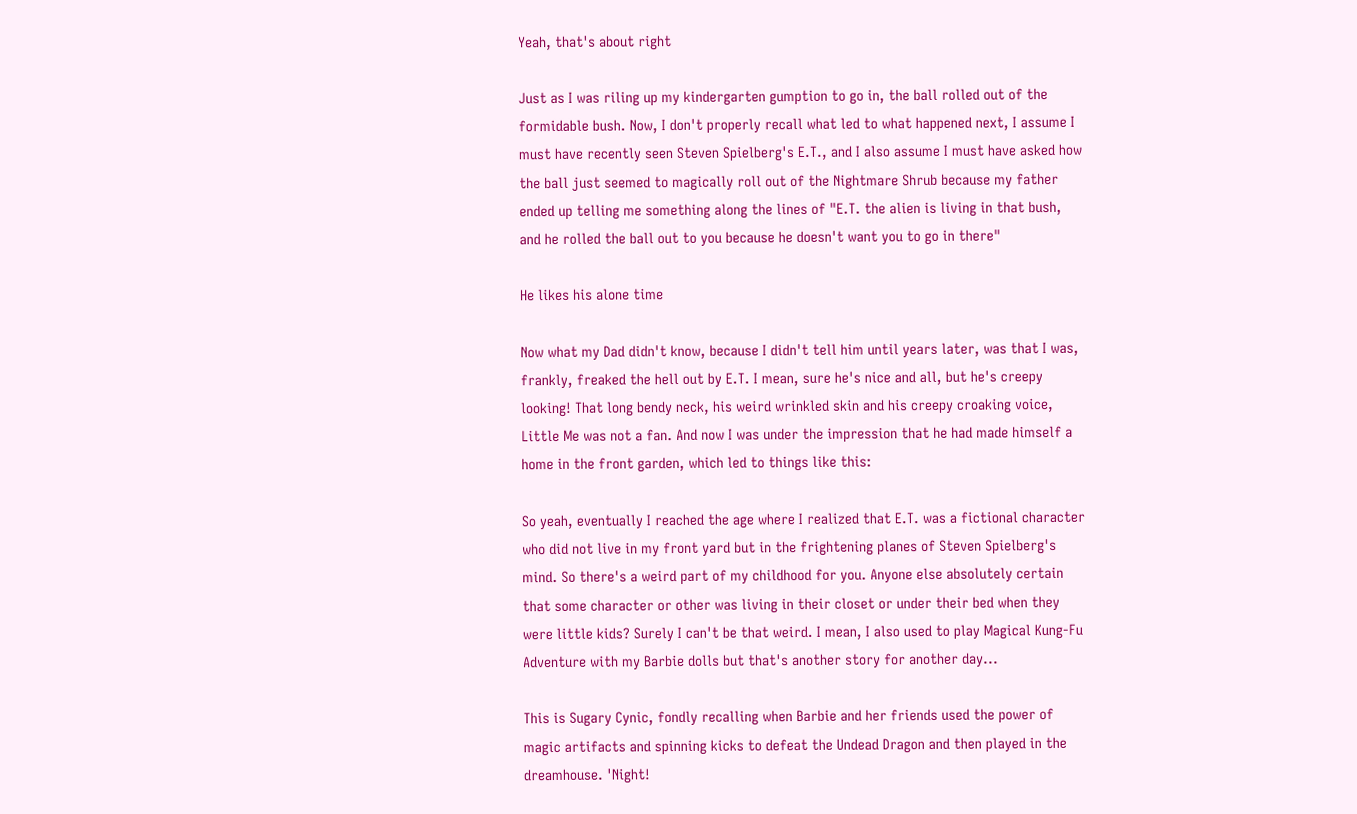Yeah, that's about right

Just as I was riling up my kindergarten gumption to go in, the ball rolled out of the formidable bush. Now, I don't properly recall what led to what happened next, I assume I must have recently seen Steven Spielberg's E.T., and I also assume I must have asked how the ball just seemed to magically roll out of the Nightmare Shrub because my father ended up telling me something along the lines of "E.T. the alien is living in that bush, and he rolled the ball out to you because he doesn't want you to go in there"

He likes his alone time

Now what my Dad didn't know, because I didn't tell him until years later, was that I was, frankly, freaked the hell out by E.T. I mean, sure he's nice and all, but he's creepy looking! That long bendy neck, his weird wrinkled skin and his creepy croaking voice, Little Me was not a fan. And now I was under the impression that he had made himself a home in the front garden, which led to things like this:

So yeah, eventually I reached the age where I realized that E.T. was a fictional character who did not live in my front yard but in the frightening planes of Steven Spielberg's mind. So there's a weird part of my childhood for you. Anyone else absolutely certain that some character or other was living in their closet or under their bed when they were little kids? Surely I can't be that weird. I mean, I also used to play Magical Kung-Fu Adventure with my Barbie dolls but that's another story for another day...

This is Sugary Cynic, fondly recalling when Barbie and her friends used the power of magic artifacts and spinning kicks to defeat the Undead Dragon and then played in the dreamhouse. 'Night!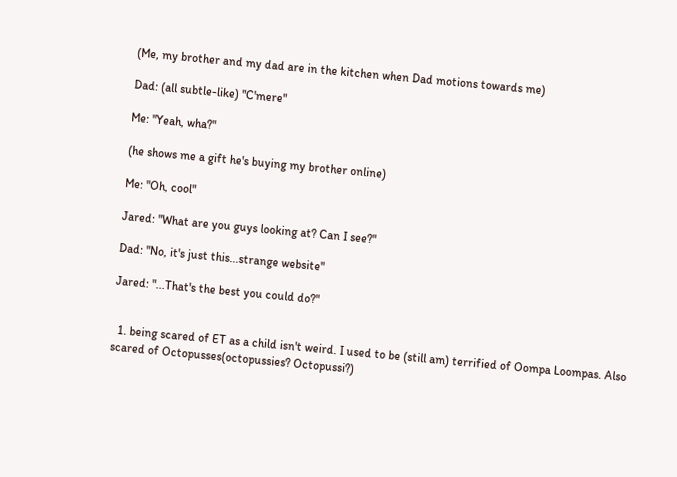(Me, my brother and my dad are in the kitchen when Dad motions towards me)

Dad: (all subtle-like) "C'mere"

Me: "Yeah, wha?"

(he shows me a gift he's buying my brother online)

Me: "Oh, cool"

Jared: "What are you guys looking at? Can I see?"

Dad: "No, it's just this...strange website"

Jared: "...That's the best you could do?"


  1. being scared of ET as a child isn't weird. I used to be (still am) terrified of Oompa Loompas. Also scared of Octopusses(octopussies? Octopussi?)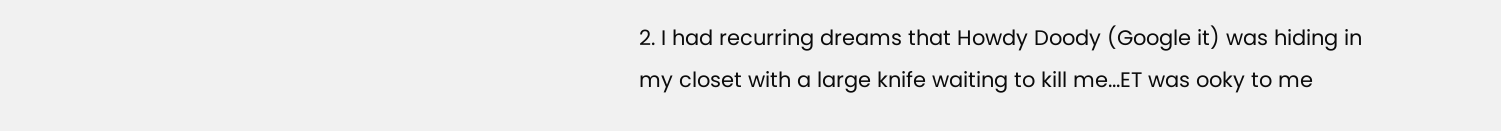2. I had recurring dreams that Howdy Doody (Google it) was hiding in my closet with a large knife waiting to kill me...ET was ooky to me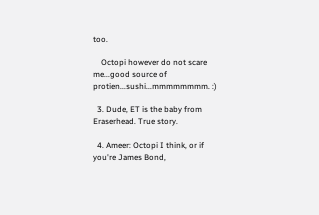too.

    Octopi however do not scare me...good source of protien...sushi...mmmmmmmm. :)

  3. Dude, ET is the baby from Eraserhead. True story.

  4. Ameer: Octopi I think, or if you're James Bond,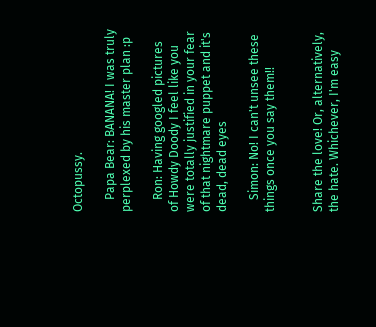Octopussy.

    Papa Bear: BANANA! I was truly perplexed by his master plan :p

    Ron: Having googled pictures of Howdy Doody I feel like you were totally justified in your fear of that nightmare puppet and it's dead, dead eyes

    Simon: No! I can't unsee these things once you say them!!


Share the love! Or, alternatively, the hate. Whichever, I'm easy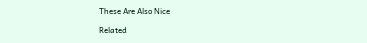These Are Also Nice

Related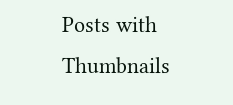Posts with Thumbnails